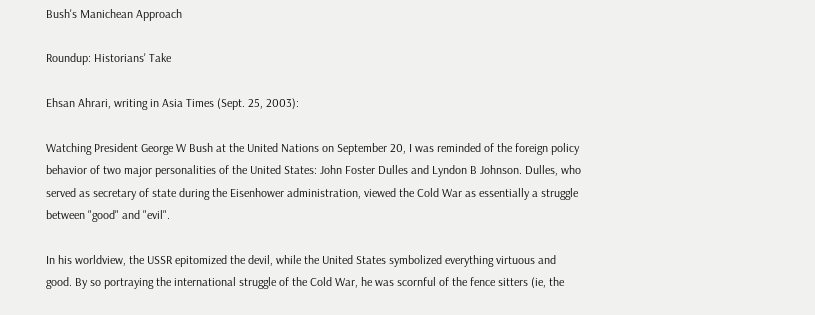Bush's Manichean Approach

Roundup: Historians' Take

Ehsan Ahrari, writing in Asia Times (Sept. 25, 2003):

Watching President George W Bush at the United Nations on September 20, I was reminded of the foreign policy behavior of two major personalities of the United States: John Foster Dulles and Lyndon B Johnson. Dulles, who served as secretary of state during the Eisenhower administration, viewed the Cold War as essentially a struggle between "good" and "evil".

In his worldview, the USSR epitomized the devil, while the United States symbolized everything virtuous and good. By so portraying the international struggle of the Cold War, he was scornful of the fence sitters (ie, the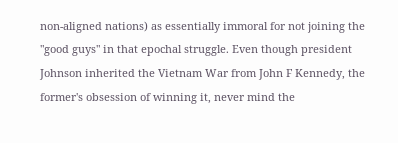non-aligned nations) as essentially immoral for not joining the "good guys" in that epochal struggle. Even though president Johnson inherited the Vietnam War from John F Kennedy, the former's obsession of winning it, never mind the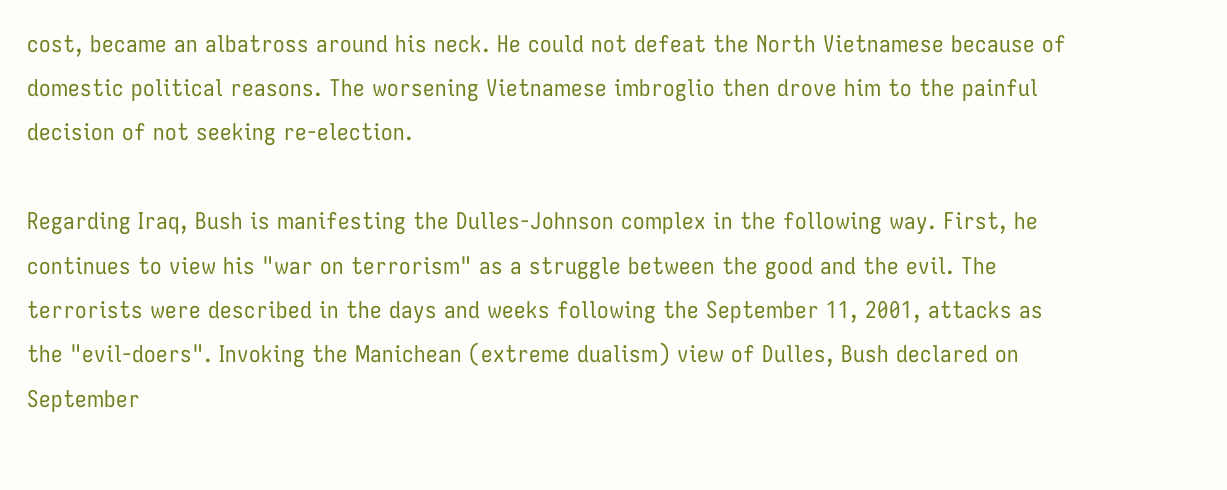cost, became an albatross around his neck. He could not defeat the North Vietnamese because of domestic political reasons. The worsening Vietnamese imbroglio then drove him to the painful decision of not seeking re-election.

Regarding Iraq, Bush is manifesting the Dulles-Johnson complex in the following way. First, he continues to view his "war on terrorism" as a struggle between the good and the evil. The terrorists were described in the days and weeks following the September 11, 2001, attacks as the "evil-doers". Invoking the Manichean (extreme dualism) view of Dulles, Bush declared on September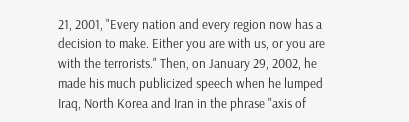21, 2001, "Every nation and every region now has a decision to make. Either you are with us, or you are with the terrorists." Then, on January 29, 2002, he made his much publicized speech when he lumped Iraq, North Korea and Iran in the phrase "axis of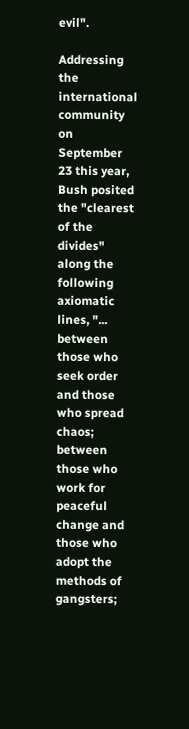evil".

Addressing the international community on September 23 this year, Bush posited the "clearest of the divides" along the following axiomatic lines, "... between those who seek order and those who spread chaos; between those who work for peaceful change and those who adopt the methods of gangsters;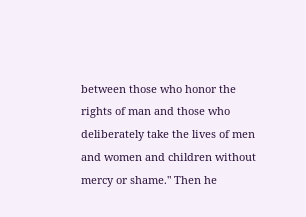between those who honor the rights of man and those who deliberately take the lives of men and women and children without mercy or shame." Then he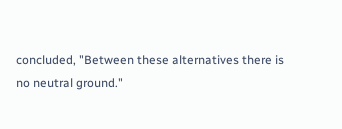concluded, "Between these alternatives there is no neutral ground."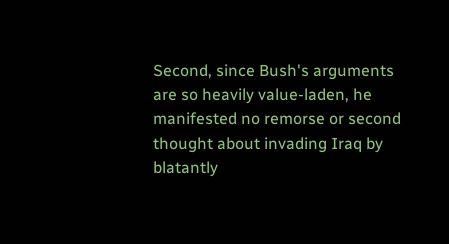Second, since Bush's arguments are so heavily value-laden, he manifested no remorse or second thought about invading Iraq by blatantly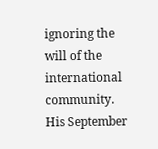ignoring the will of the international community. His September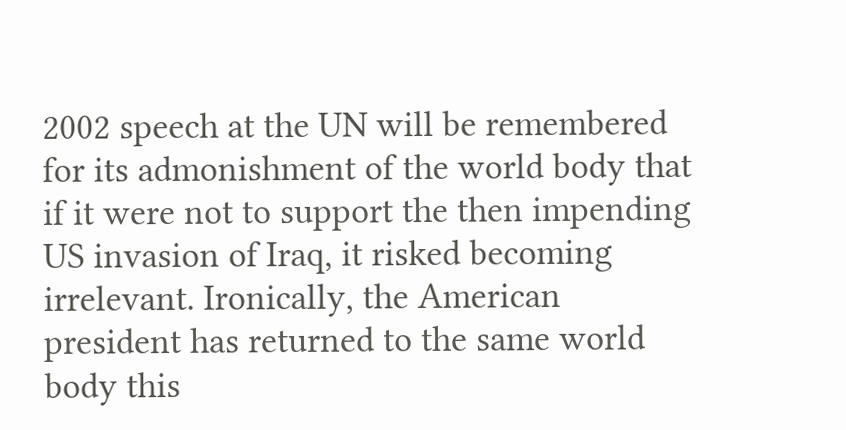2002 speech at the UN will be remembered for its admonishment of the world body that if it were not to support the then impending US invasion of Iraq, it risked becoming irrelevant. Ironically, the American president has returned to the same world body this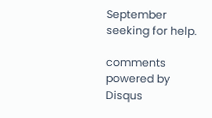September seeking for help.

comments powered by Disqus